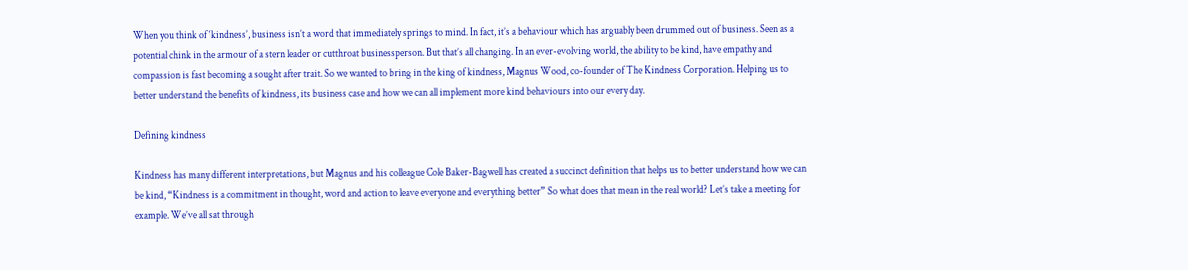When you think of ‘kindness’, business isn’t a word that immediately springs to mind. In fact, it’s a behaviour which has arguably been drummed out of business. Seen as a potential chink in the armour of a stern leader or cutthroat businessperson. But that’s all changing. In an ever-evolving world, the ability to be kind, have empathy and compassion is fast becoming a sought after trait. So we wanted to bring in the king of kindness, Magnus Wood, co-founder of The Kindness Corporation. Helping us to better understand the benefits of kindness, its business case and how we can all implement more kind behaviours into our every day.

Defining kindness

Kindness has many different interpretations, but Magnus and his colleague Cole Baker-Bagwell has created a succinct definition that helps us to better understand how we can be kind, “Kindness is a commitment in thought, word and action to leave everyone and everything better” So what does that mean in the real world? Let’s take a meeting for example. We’ve all sat through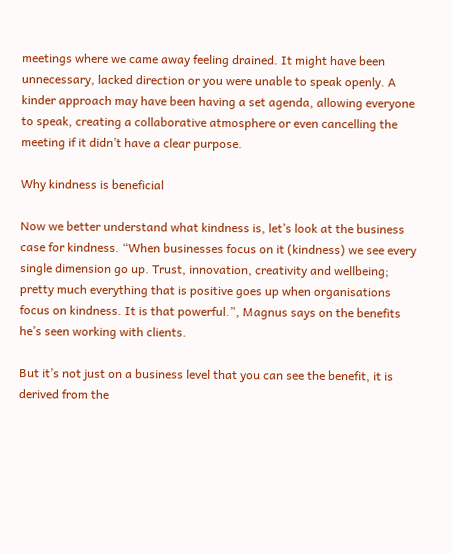meetings where we came away feeling drained. It might have been unnecessary, lacked direction or you were unable to speak openly. A kinder approach may have been having a set agenda, allowing everyone to speak, creating a collaborative atmosphere or even cancelling the meeting if it didn’t have a clear purpose.

Why kindness is beneficial

Now we better understand what kindness is, let’s look at the business case for kindness. “When businesses focus on it (kindness) we see every single dimension go up. Trust, innovation, creativity and wellbeing; pretty much everything that is positive goes up when organisations focus on kindness. It is that powerful.”, Magnus says on the benefits he’s seen working with clients.

But it’s not just on a business level that you can see the benefit, it is derived from the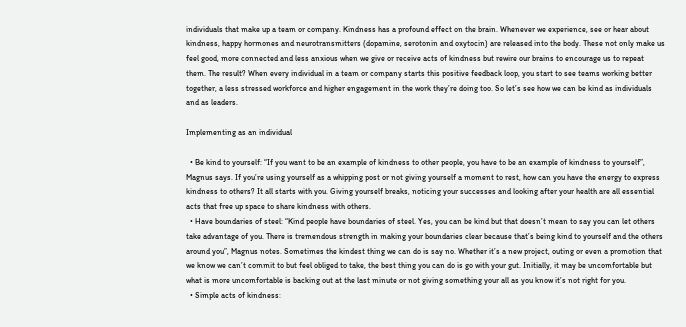individuals that make up a team or company. Kindness has a profound effect on the brain. Whenever we experience, see or hear about kindness, happy hormones and neurotransmitters (dopamine, serotonin and oxytocin) are released into the body. These not only make us feel good, more connected and less anxious when we give or receive acts of kindness but rewire our brains to encourage us to repeat them. The result? When every individual in a team or company starts this positive feedback loop, you start to see teams working better together, a less stressed workforce and higher engagement in the work they’re doing too. So let’s see how we can be kind as individuals and as leaders.

Implementing as an individual

  • Be kind to yourself: “If you want to be an example of kindness to other people, you have to be an example of kindness to yourself”, Magnus says. If you’re using yourself as a whipping post or not giving yourself a moment to rest, how can you have the energy to express kindness to others? It all starts with you. Giving yourself breaks, noticing your successes and looking after your health are all essential acts that free up space to share kindness with others.
  • Have boundaries of steel: “Kind people have boundaries of steel. Yes, you can be kind but that doesn’t mean to say you can let others take advantage of you. There is tremendous strength in making your boundaries clear because that’s being kind to yourself and the others around you”, Magnus notes. Sometimes the kindest thing we can do is say no. Whether it’s a new project, outing or even a promotion that we know we can’t commit to but feel obliged to take, the best thing you can do is go with your gut. Initially, it may be uncomfortable but what is more uncomfortable is backing out at the last minute or not giving something your all as you know it’s not right for you.
  • Simple acts of kindness: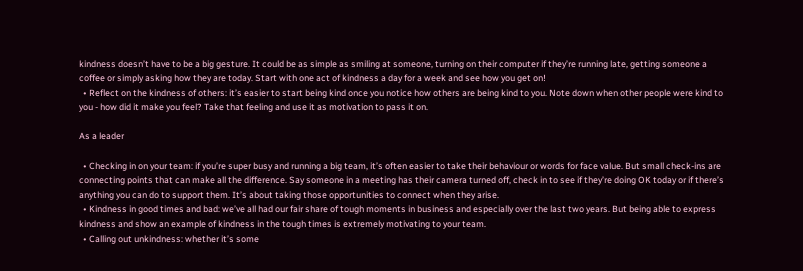kindness doesn’t have to be a big gesture. It could be as simple as smiling at someone, turning on their computer if they’re running late, getting someone a coffee or simply asking how they are today. Start with one act of kindness a day for a week and see how you get on!
  • Reflect on the kindness of others: it’s easier to start being kind once you notice how others are being kind to you. Note down when other people were kind to you - how did it make you feel? Take that feeling and use it as motivation to pass it on.

As a leader

  • Checking in on your team: if you’re super busy and running a big team, it’s often easier to take their behaviour or words for face value. But small check-ins are connecting points that can make all the difference. Say someone in a meeting has their camera turned off, check in to see if they’re doing OK today or if there’s anything you can do to support them. It’s about taking those opportunities to connect when they arise.
  • Kindness in good times and bad: we’ve all had our fair share of tough moments in business and especially over the last two years. But being able to express kindness and show an example of kindness in the tough times is extremely motivating to your team.
  • Calling out unkindness: whether it’s some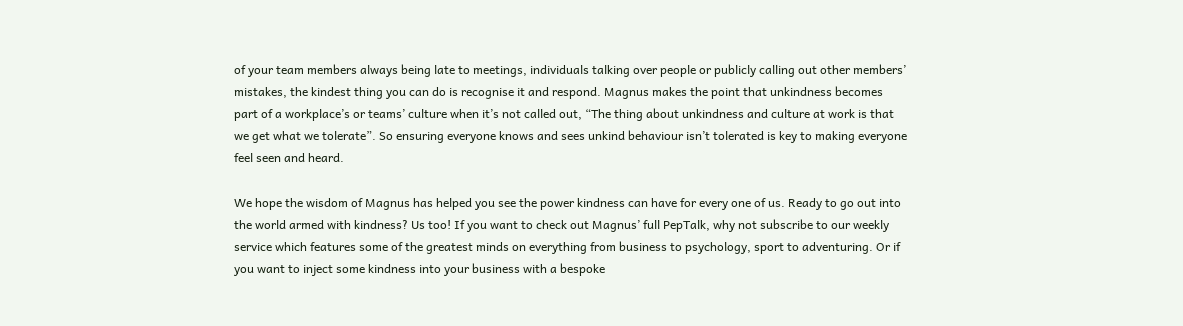of your team members always being late to meetings, individuals talking over people or publicly calling out other members’ mistakes, the kindest thing you can do is recognise it and respond. Magnus makes the point that unkindness becomes part of a workplace’s or teams’ culture when it’s not called out, “The thing about unkindness and culture at work is that we get what we tolerate”. So ensuring everyone knows and sees unkind behaviour isn’t tolerated is key to making everyone feel seen and heard.

We hope the wisdom of Magnus has helped you see the power kindness can have for every one of us. Ready to go out into the world armed with kindness? Us too! If you want to check out Magnus’ full PepTalk, why not subscribe to our weekly service which features some of the greatest minds on everything from business to psychology, sport to adventuring. Or if you want to inject some kindness into your business with a bespoke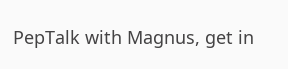PepTalk with Magnus, get in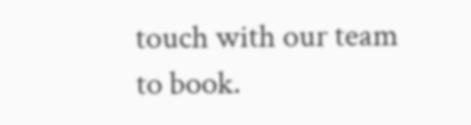touch with our team to book.